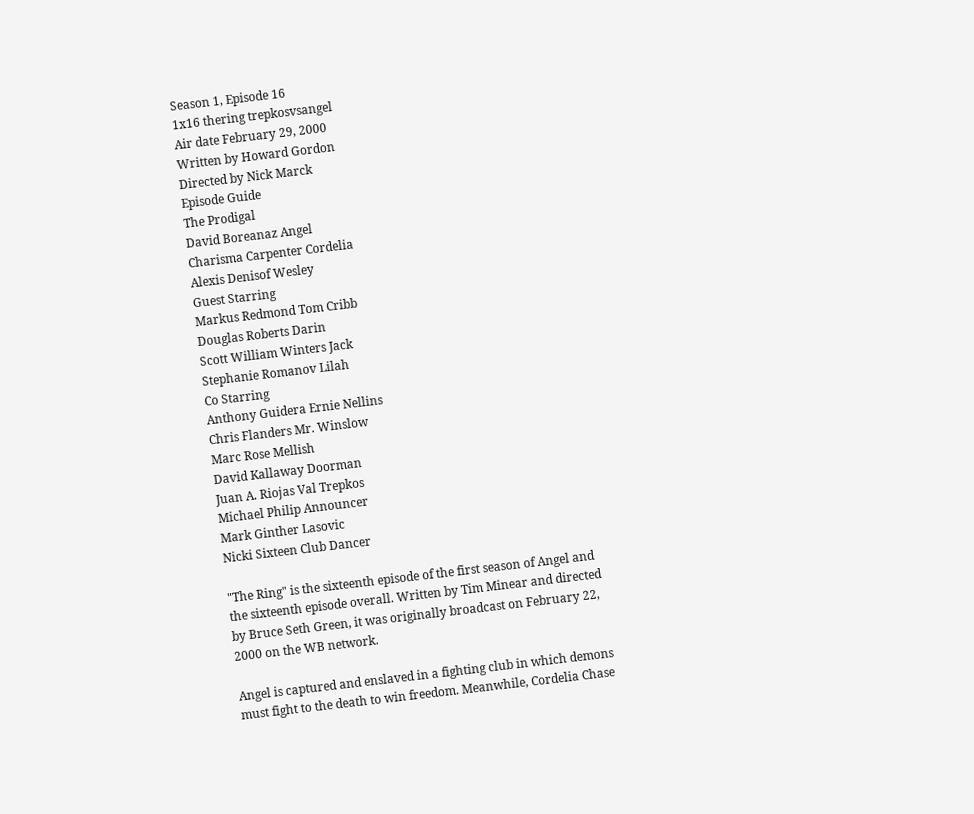Season 1, Episode 16
1x16 thering trepkosvsangel
Air date February 29, 2000
Written by Howard Gordon
Directed by Nick Marck
Episode Guide
The Prodigal
David Boreanaz Angel
Charisma Carpenter Cordelia
Alexis Denisof Wesley
Guest Starring
Markus Redmond Tom Cribb
Douglas Roberts Darin
Scott William Winters Jack
Stephanie Romanov Lilah
Co Starring
Anthony Guidera Ernie Nellins
Chris Flanders Mr. Winslow
Marc Rose Mellish
David Kallaway Doorman
Juan A. Riojas Val Trepkos
Michael Philip Announcer
Mark Ginther Lasovic
Nicki Sixteen Club Dancer

"The Ring" is the sixteenth episode of the first season of Angel and the sixteenth episode overall. Written by Tim Minear and directed by Bruce Seth Green, it was originally broadcast on February 22, 2000 on the WB network.

Angel is captured and enslaved in a fighting club in which demons must fight to the death to win freedom. Meanwhile, Cordelia Chase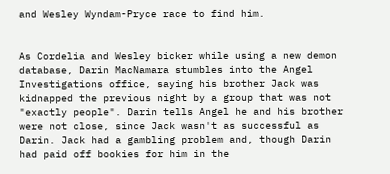and Wesley Wyndam-Pryce race to find him.


As Cordelia and Wesley bicker while using a new demon database, Darin MacNamara stumbles into the Angel Investigations office, saying his brother Jack was kidnapped the previous night by a group that was not "exactly people". Darin tells Angel he and his brother were not close, since Jack wasn't as successful as Darin. Jack had a gambling problem and, though Darin had paid off bookies for him in the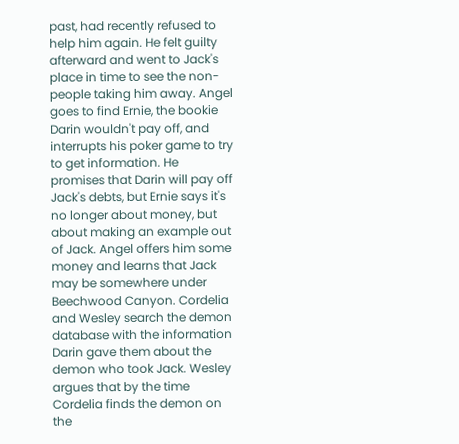past, had recently refused to help him again. He felt guilty afterward and went to Jack's place in time to see the non-people taking him away. Angel goes to find Ernie, the bookie Darin wouldn't pay off, and interrupts his poker game to try to get information. He promises that Darin will pay off Jack's debts, but Ernie says it's no longer about money, but about making an example out of Jack. Angel offers him some money and learns that Jack may be somewhere under Beechwood Canyon. Cordelia and Wesley search the demon database with the information Darin gave them about the demon who took Jack. Wesley argues that by the time Cordelia finds the demon on the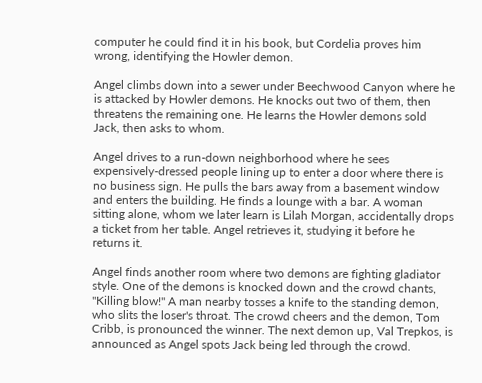computer he could find it in his book, but Cordelia proves him wrong, identifying the Howler demon.

Angel climbs down into a sewer under Beechwood Canyon where he is attacked by Howler demons. He knocks out two of them, then threatens the remaining one. He learns the Howler demons sold Jack, then asks to whom.

Angel drives to a run-down neighborhood where he sees expensively-dressed people lining up to enter a door where there is no business sign. He pulls the bars away from a basement window and enters the building. He finds a lounge with a bar. A woman sitting alone, whom we later learn is Lilah Morgan, accidentally drops a ticket from her table. Angel retrieves it, studying it before he returns it.

Angel finds another room where two demons are fighting gladiator style. One of the demons is knocked down and the crowd chants, "Killing blow!" A man nearby tosses a knife to the standing demon, who slits the loser's throat. The crowd cheers and the demon, Tom Cribb, is pronounced the winner. The next demon up, Val Trepkos, is announced as Angel spots Jack being led through the crowd.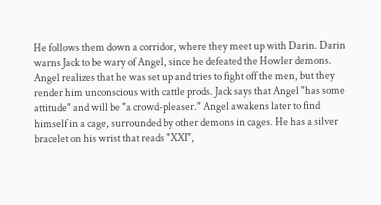He follows them down a corridor, where they meet up with Darin. Darin warns Jack to be wary of Angel, since he defeated the Howler demons. Angel realizes that he was set up and tries to fight off the men, but they render him unconscious with cattle prods. Jack says that Angel "has some attitude" and will be "a crowd-pleaser." Angel awakens later to find himself in a cage, surrounded by other demons in cages. He has a silver bracelet on his wrist that reads "XXI",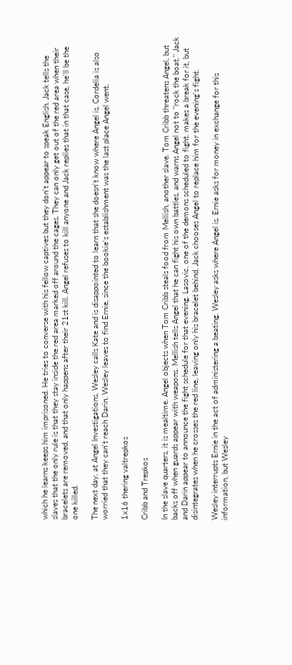which he learns keeps him imprisoned. He tries to converse with his fellow captives but they don't appear to speak English. Jack tells the slaves that the only rule is that they stay inside the red area marked off around the cages. They can only get out of the red area when their bracelets are removed, and that only happens after their 21st kill. Angel refuses to kill anyone and Jack replies that in that case, he'll be the one killed.

The next day, at Angel Investigations, Wesley calls Kate and is disappointed to learn that she doesn't know where Angel is. Cordelia is also worried that they can't reach Darin. Wesley leaves to find Ernie, since the bookie's establishment was the last place Angel went.

1x16 thering valtrepkos

Cribb and Trepkos

In the slave quarters, it is mealtime. Angel objects when Tom Cribb steals food from Mellish, another slave. Tom Cribb threatens Angel, but backs off when guards appear with weapons. Mellish tells Angel that he can fight his own battles, and warns Angel not to "rock the boat." Jack and Darin appear to announce the fight schedule for that evening. Lasovic, one of the demons scheduled to fight. makes a break for it, but disintegrates when he crosses the red line, leaving only his bracelet behind. Jack chooses Angel to replace him for the evening's fight.

Wesley interrupts Ernie in the act of administering a beating. Wesley asks where Angel is. Ernie asks for money in exchange for this information, but Wesley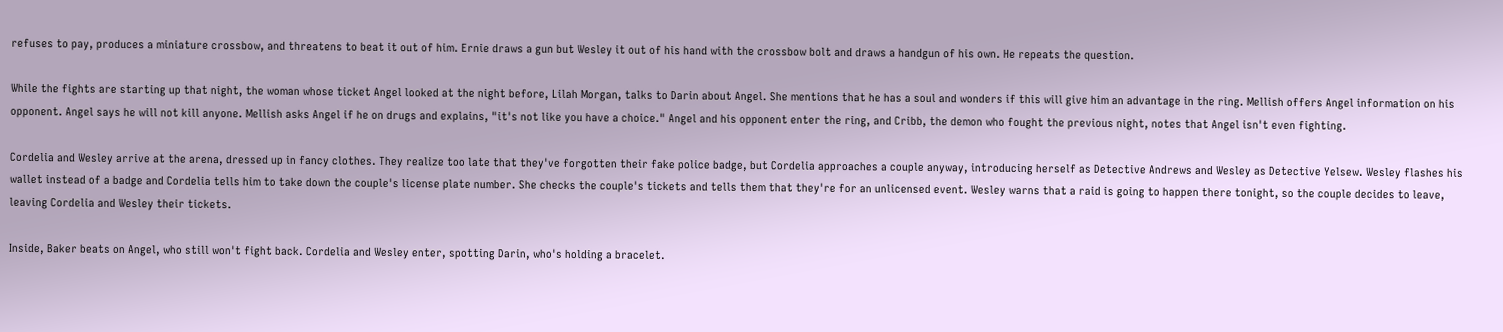refuses to pay, produces a miniature crossbow, and threatens to beat it out of him. Ernie draws a gun but Wesley it out of his hand with the crossbow bolt and draws a handgun of his own. He repeats the question.

While the fights are starting up that night, the woman whose ticket Angel looked at the night before, Lilah Morgan, talks to Darin about Angel. She mentions that he has a soul and wonders if this will give him an advantage in the ring. Mellish offers Angel information on his opponent. Angel says he will not kill anyone. Mellish asks Angel if he on drugs and explains, "it's not like you have a choice." Angel and his opponent enter the ring, and Cribb, the demon who fought the previous night, notes that Angel isn't even fighting.

Cordelia and Wesley arrive at the arena, dressed up in fancy clothes. They realize too late that they've forgotten their fake police badge, but Cordelia approaches a couple anyway, introducing herself as Detective Andrews and Wesley as Detective Yelsew. Wesley flashes his wallet instead of a badge and Cordelia tells him to take down the couple's license plate number. She checks the couple's tickets and tells them that they're for an unlicensed event. Wesley warns that a raid is going to happen there tonight, so the couple decides to leave, leaving Cordelia and Wesley their tickets.

Inside, Baker beats on Angel, who still won't fight back. Cordelia and Wesley enter, spotting Darin, who's holding a bracelet.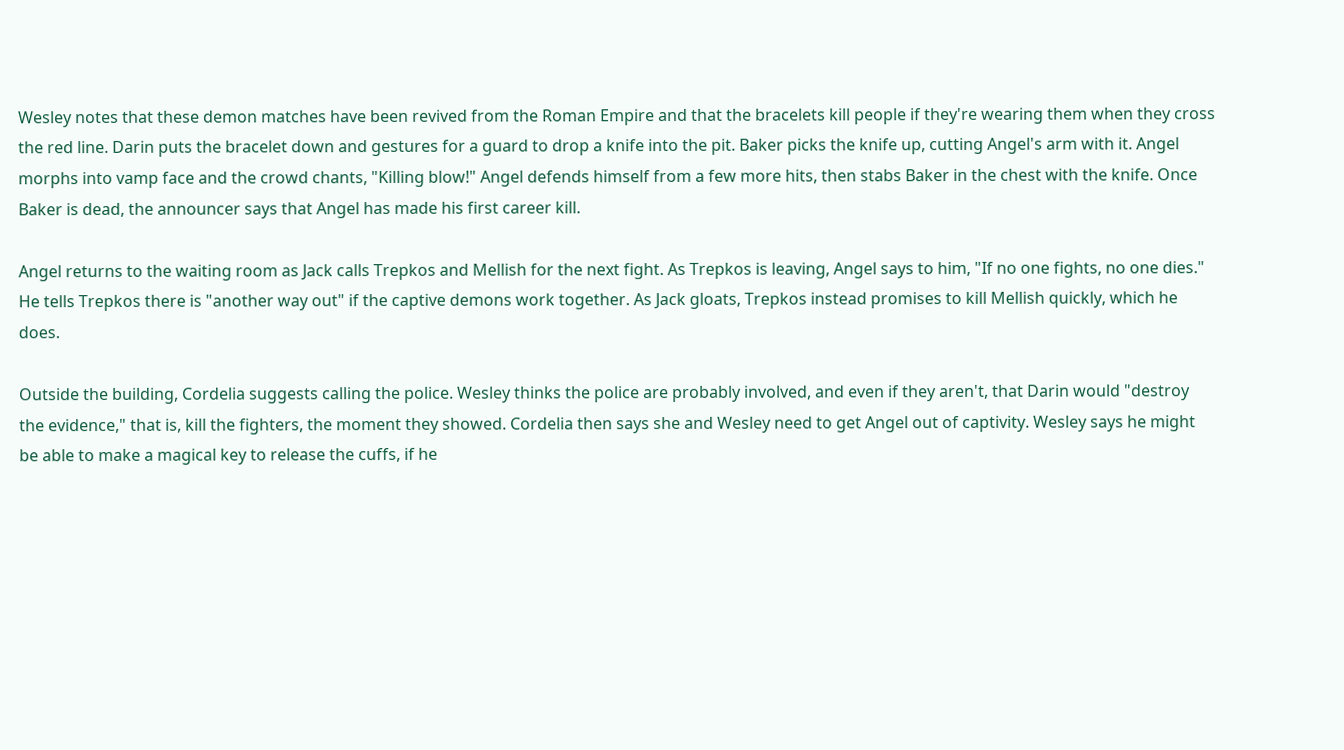Wesley notes that these demon matches have been revived from the Roman Empire and that the bracelets kill people if they're wearing them when they cross the red line. Darin puts the bracelet down and gestures for a guard to drop a knife into the pit. Baker picks the knife up, cutting Angel's arm with it. Angel morphs into vamp face and the crowd chants, "Killing blow!" Angel defends himself from a few more hits, then stabs Baker in the chest with the knife. Once Baker is dead, the announcer says that Angel has made his first career kill.

Angel returns to the waiting room as Jack calls Trepkos and Mellish for the next fight. As Trepkos is leaving, Angel says to him, "If no one fights, no one dies." He tells Trepkos there is "another way out" if the captive demons work together. As Jack gloats, Trepkos instead promises to kill Mellish quickly, which he does.

Outside the building, Cordelia suggests calling the police. Wesley thinks the police are probably involved, and even if they aren't, that Darin would "destroy the evidence," that is, kill the fighters, the moment they showed. Cordelia then says she and Wesley need to get Angel out of captivity. Wesley says he might be able to make a magical key to release the cuffs, if he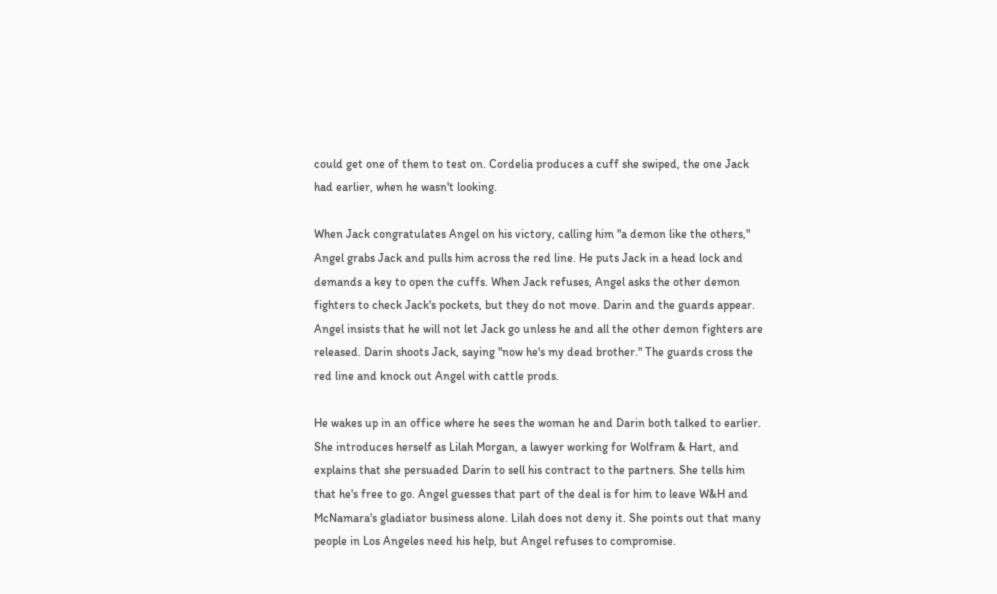could get one of them to test on. Cordelia produces a cuff she swiped, the one Jack had earlier, when he wasn't looking.

When Jack congratulates Angel on his victory, calling him "a demon like the others," Angel grabs Jack and pulls him across the red line. He puts Jack in a head lock and demands a key to open the cuffs. When Jack refuses, Angel asks the other demon fighters to check Jack's pockets, but they do not move. Darin and the guards appear. Angel insists that he will not let Jack go unless he and all the other demon fighters are released. Darin shoots Jack, saying "now he's my dead brother." The guards cross the red line and knock out Angel with cattle prods.

He wakes up in an office where he sees the woman he and Darin both talked to earlier. She introduces herself as Lilah Morgan, a lawyer working for Wolfram & Hart, and explains that she persuaded Darin to sell his contract to the partners. She tells him that he's free to go. Angel guesses that part of the deal is for him to leave W&H and McNamara's gladiator business alone. Lilah does not deny it. She points out that many people in Los Angeles need his help, but Angel refuses to compromise.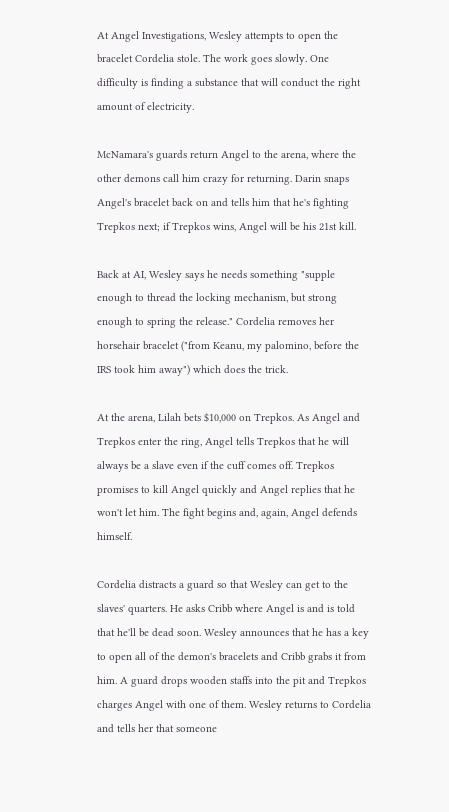At Angel Investigations, Wesley attempts to open the bracelet Cordelia stole. The work goes slowly. One difficulty is finding a substance that will conduct the right amount of electricity.

McNamara's guards return Angel to the arena, where the other demons call him crazy for returning. Darin snaps Angel's bracelet back on and tells him that he's fighting Trepkos next; if Trepkos wins, Angel will be his 21st kill.

Back at AI, Wesley says he needs something "supple enough to thread the locking mechanism, but strong enough to spring the release." Cordelia removes her horsehair bracelet ("from Keanu, my palomino, before the IRS took him away") which does the trick.

At the arena, Lilah bets $10,000 on Trepkos. As Angel and Trepkos enter the ring, Angel tells Trepkos that he will always be a slave even if the cuff comes off. Trepkos promises to kill Angel quickly and Angel replies that he won't let him. The fight begins and, again, Angel defends himself.

Cordelia distracts a guard so that Wesley can get to the slaves' quarters. He asks Cribb where Angel is and is told that he'll be dead soon. Wesley announces that he has a key to open all of the demon's bracelets and Cribb grabs it from him. A guard drops wooden staffs into the pit and Trepkos charges Angel with one of them. Wesley returns to Cordelia and tells her that someone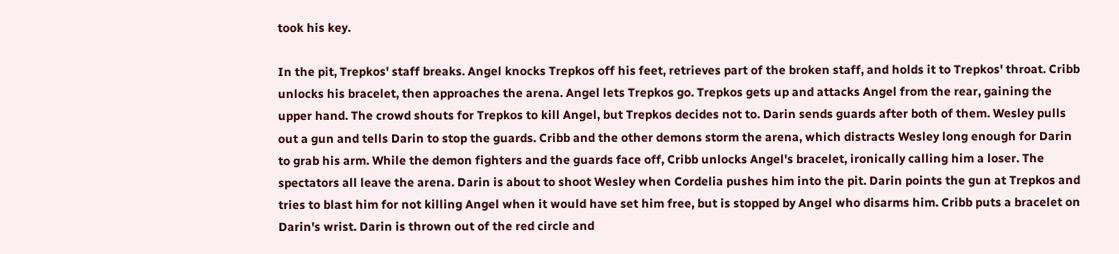took his key.

In the pit, Trepkos' staff breaks. Angel knocks Trepkos off his feet, retrieves part of the broken staff, and holds it to Trepkos' throat. Cribb unlocks his bracelet, then approaches the arena. Angel lets Trepkos go. Trepkos gets up and attacks Angel from the rear, gaining the upper hand. The crowd shouts for Trepkos to kill Angel, but Trepkos decides not to. Darin sends guards after both of them. Wesley pulls out a gun and tells Darin to stop the guards. Cribb and the other demons storm the arena, which distracts Wesley long enough for Darin to grab his arm. While the demon fighters and the guards face off, Cribb unlocks Angel's bracelet, ironically calling him a loser. The spectators all leave the arena. Darin is about to shoot Wesley when Cordelia pushes him into the pit. Darin points the gun at Trepkos and tries to blast him for not killing Angel when it would have set him free, but is stopped by Angel who disarms him. Cribb puts a bracelet on Darin's wrist. Darin is thrown out of the red circle and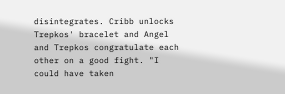disintegrates. Cribb unlocks Trepkos' bracelet and Angel and Trepkos congratulate each other on a good fight. "I could have taken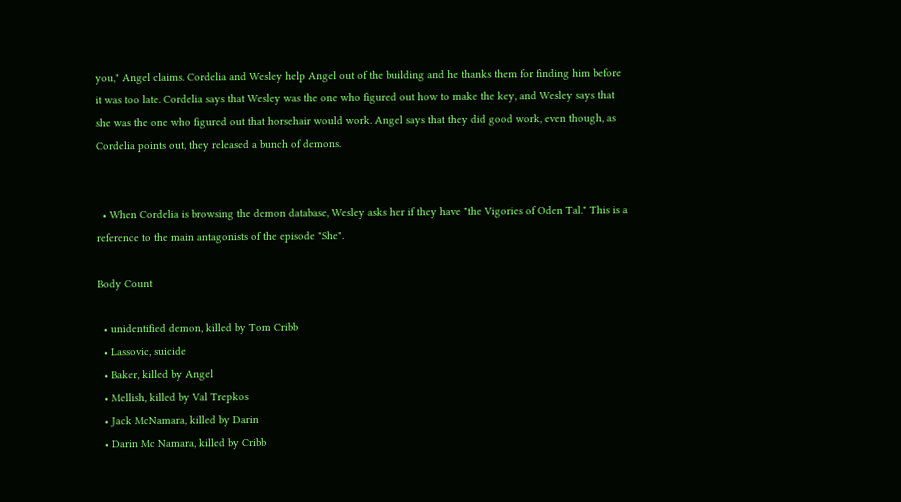you," Angel claims. Cordelia and Wesley help Angel out of the building and he thanks them for finding him before it was too late. Cordelia says that Wesley was the one who figured out how to make the key, and Wesley says that she was the one who figured out that horsehair would work. Angel says that they did good work, even though, as Cordelia points out, they released a bunch of demons.


  • When Cordelia is browsing the demon database, Wesley asks her if they have "the Vigories of Oden Tal." This is a reference to the main antagonists of the episode "She".

Body Count

  • unidentified demon, killed by Tom Cribb
  • Lassovic, suicide
  • Baker, killed by Angel
  • Mellish, killed by Val Trepkos
  • Jack McNamara, killed by Darin
  • Darin Mc Namara, killed by Cribb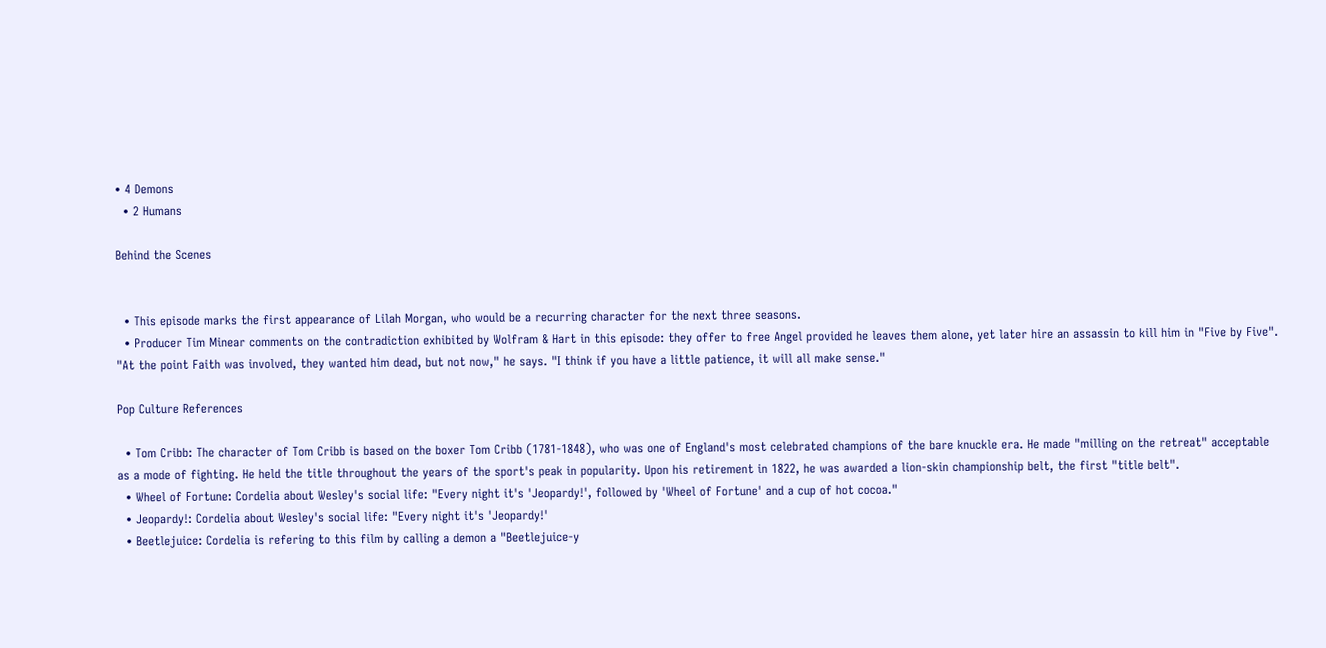• 4 Demons
  • 2 Humans

Behind the Scenes


  • This episode marks the first appearance of Lilah Morgan, who would be a recurring character for the next three seasons.
  • Producer Tim Minear comments on the contradiction exhibited by Wolfram & Hart in this episode: they offer to free Angel provided he leaves them alone, yet later hire an assassin to kill him in "Five by Five". "At the point Faith was involved, they wanted him dead, but not now," he says. "I think if you have a little patience, it will all make sense."

Pop Culture References

  • Tom Cribb: The character of Tom Cribb is based on the boxer Tom Cribb (1781-1848), who was one of England's most celebrated champions of the bare knuckle era. He made "milling on the retreat" acceptable as a mode of fighting. He held the title throughout the years of the sport's peak in popularity. Upon his retirement in 1822, he was awarded a lion-skin championship belt, the first "title belt".
  • Wheel of Fortune: Cordelia about Wesley's social life: "Every night it's 'Jeopardy!', followed by 'Wheel of Fortune' and a cup of hot cocoa."
  • Jeopardy!: Cordelia about Wesley's social life: "Every night it's 'Jeopardy!'
  • Beetlejuice: Cordelia is refering to this film by calling a demon a "Beetlejuice-y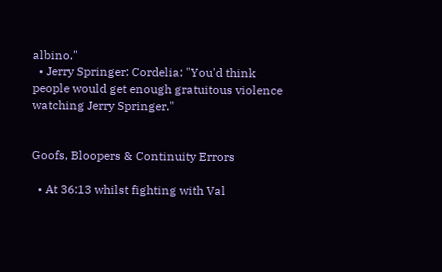albino."
  • Jerry Springer: Cordelia: "You'd think people would get enough gratuitous violence watching Jerry Springer."


Goofs, Bloopers & Continuity Errors

  • At 36:13 whilst fighting with Val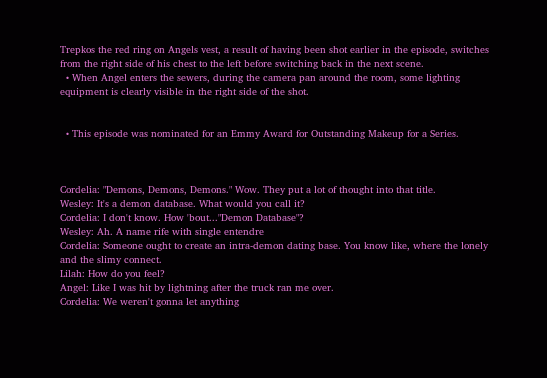Trepkos the red ring on Angels vest, a result of having been shot earlier in the episode, switches from the right side of his chest to the left before switching back in the next scene.
  • When Angel enters the sewers, during the camera pan around the room, some lighting equipment is clearly visible in the right side of the shot.


  • This episode was nominated for an Emmy Award for Outstanding Makeup for a Series.



Cordelia: "Demons, Demons, Demons." Wow. They put a lot of thought into that title.
Wesley: It's a demon database. What would you call it?
Cordelia: I don't know. How 'bout..."Demon Database"?
Wesley: Ah. A name rife with single entendre
Cordelia: Someone ought to create an intra-demon dating base. You know like, where the lonely and the slimy connect.
Lilah: How do you feel?
Angel: Like I was hit by lightning after the truck ran me over.
Cordelia: We weren't gonna let anything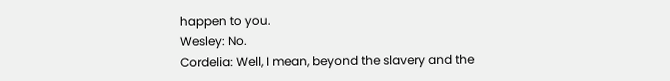happen to you.
Wesley: No.
Cordelia: Well, I mean, beyond the slavery and the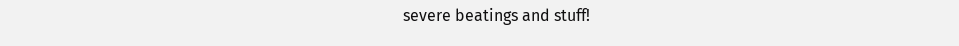severe beatings and stuff!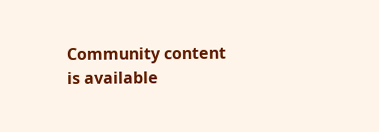Community content is available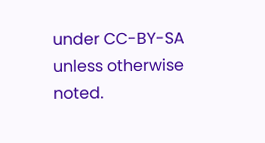under CC-BY-SA unless otherwise noted.